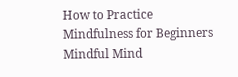How to Practice Mindfulness for Beginners Mindful Mind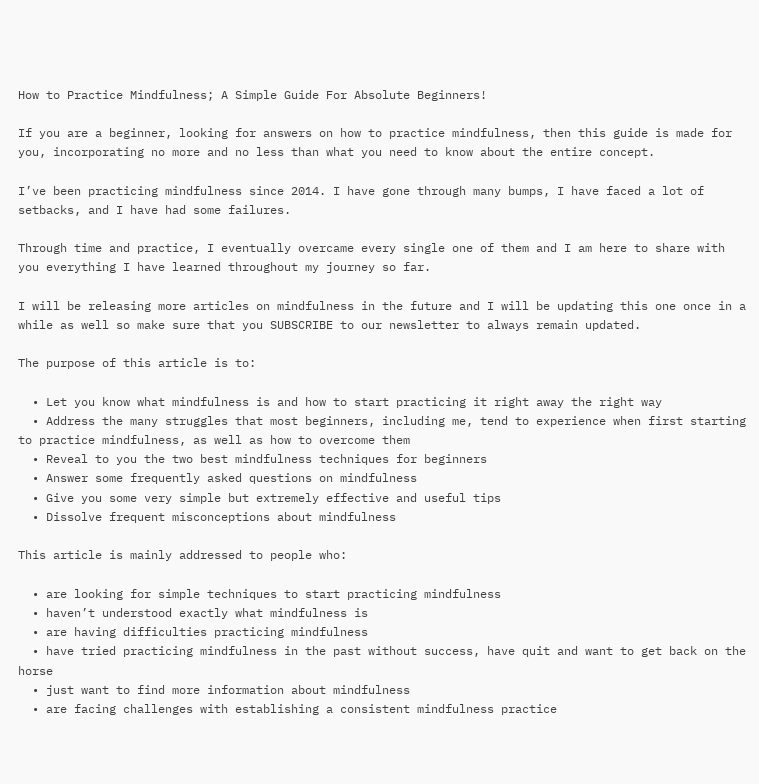How to Practice Mindfulness; A Simple Guide For Absolute Beginners!

If you are a beginner, looking for answers on how to practice mindfulness, then this guide is made for you, incorporating no more and no less than what you need to know about the entire concept.

I’ve been practicing mindfulness since 2014. I have gone through many bumps, I have faced a lot of setbacks, and I have had some failures.

Through time and practice, I eventually overcame every single one of them and I am here to share with you everything I have learned throughout my journey so far.

I will be releasing more articles on mindfulness in the future and I will be updating this one once in a while as well so make sure that you SUBSCRIBE to our newsletter to always remain updated.

The purpose of this article is to:

  • Let you know what mindfulness is and how to start practicing it right away the right way
  • Address the many struggles that most beginners, including me, tend to experience when first starting to practice mindfulness, as well as how to overcome them
  • Reveal to you the two best mindfulness techniques for beginners
  • Answer some frequently asked questions on mindfulness
  • Give you some very simple but extremely effective and useful tips
  • Dissolve frequent misconceptions about mindfulness

This article is mainly addressed to people who:

  • are looking for simple techniques to start practicing mindfulness
  • haven’t understood exactly what mindfulness is
  • are having difficulties practicing mindfulness
  • have tried practicing mindfulness in the past without success, have quit and want to get back on the horse
  • just want to find more information about mindfulness
  • are facing challenges with establishing a consistent mindfulness practice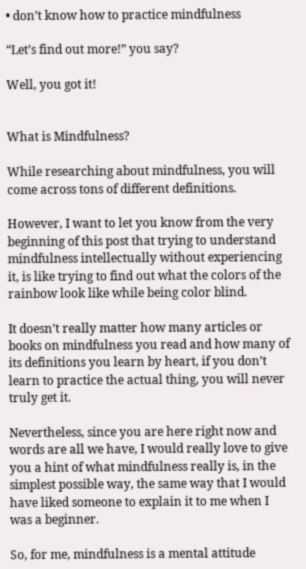• don’t know how to practice mindfulness

“Let’s find out more!” you say?

Well, you got it!


What is Mindfulness?

While researching about mindfulness, you will come across tons of different definitions.

However, I want to let you know from the very beginning of this post that trying to understand mindfulness intellectually without experiencing it, is like trying to find out what the colors of the rainbow look like while being color blind.

It doesn’t really matter how many articles or books on mindfulness you read and how many of its definitions you learn by heart, if you don’t learn to practice the actual thing, you will never truly get it.

Nevertheless, since you are here right now and words are all we have, I would really love to give you a hint of what mindfulness really is, in the simplest possible way, the same way that I would have liked someone to explain it to me when I was a beginner.

So, for me, mindfulness is a mental attitude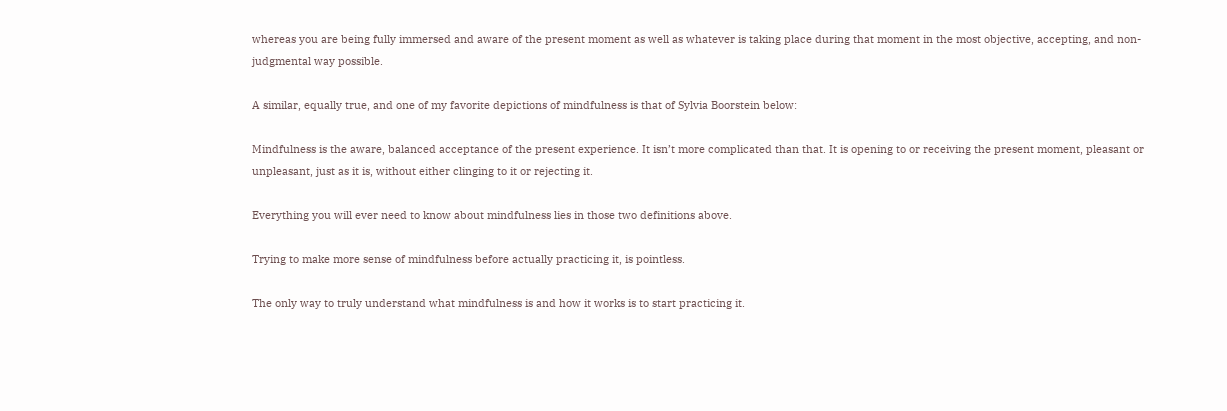whereas you are being fully immersed and aware of the present moment as well as whatever is taking place during that moment in the most objective, accepting, and non-judgmental way possible.

A similar, equally true, and one of my favorite depictions of mindfulness is that of Sylvia Boorstein below:

Mindfulness is the aware, balanced acceptance of the present experience. It isn’t more complicated than that. It is opening to or receiving the present moment, pleasant or unpleasant, just as it is, without either clinging to it or rejecting it.

Everything you will ever need to know about mindfulness lies in those two definitions above.

Trying to make more sense of mindfulness before actually practicing it, is pointless.

The only way to truly understand what mindfulness is and how it works is to start practicing it.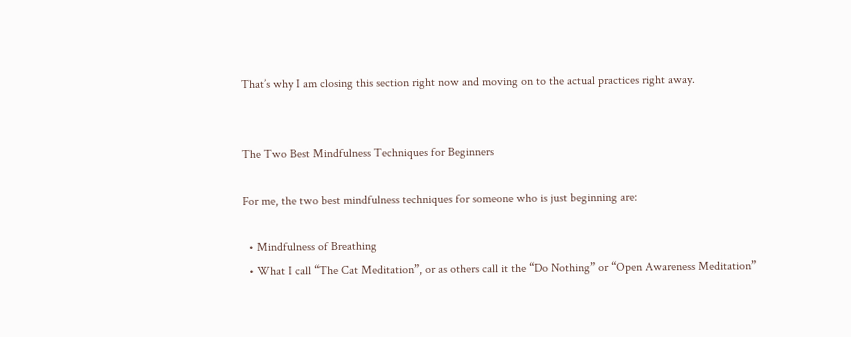That’s why I am closing this section right now and moving on to the actual practices right away.


The Two Best Mindfulness Techniques for Beginners

For me, the two best mindfulness techniques for someone who is just beginning are:

  • Mindfulness of Breathing
  • What I call “The Cat Meditation”, or as others call it the “Do Nothing” or “Open Awareness Meditation”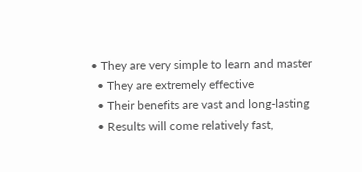• They are very simple to learn and master
  • They are extremely effective
  • Their benefits are vast and long-lasting
  • Results will come relatively fast,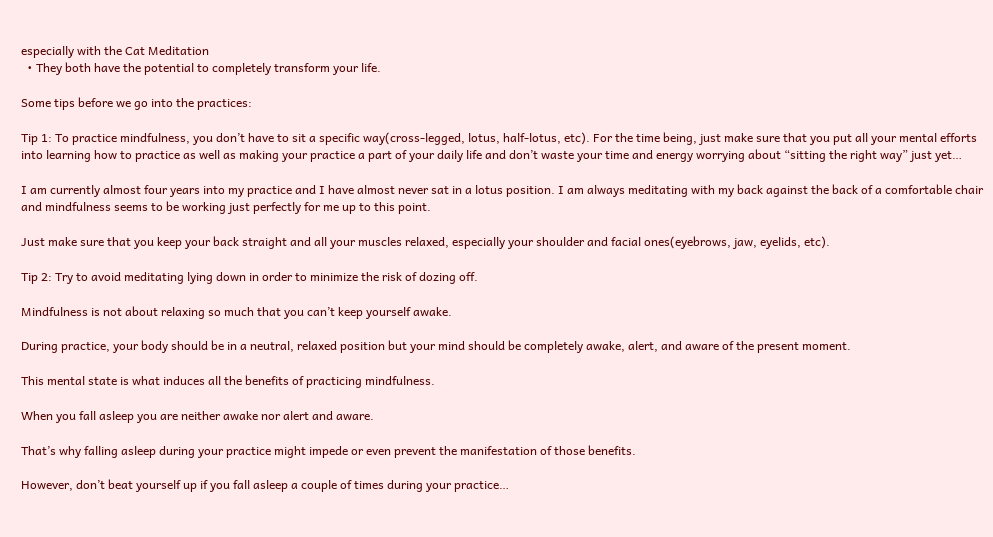especially with the Cat Meditation
  • They both have the potential to completely transform your life.

Some tips before we go into the practices:

Tip 1: To practice mindfulness, you don’t have to sit a specific way(cross-legged, lotus, half-lotus, etc). For the time being, just make sure that you put all your mental efforts into learning how to practice as well as making your practice a part of your daily life and don’t waste your time and energy worrying about “sitting the right way” just yet…

I am currently almost four years into my practice and I have almost never sat in a lotus position. I am always meditating with my back against the back of a comfortable chair and mindfulness seems to be working just perfectly for me up to this point.

Just make sure that you keep your back straight and all your muscles relaxed, especially your shoulder and facial ones(eyebrows, jaw, eyelids, etc).

Tip 2: Try to avoid meditating lying down in order to minimize the risk of dozing off.

Mindfulness is not about relaxing so much that you can’t keep yourself awake.

During practice, your body should be in a neutral, relaxed position but your mind should be completely awake, alert, and aware of the present moment.

This mental state is what induces all the benefits of practicing mindfulness.

When you fall asleep you are neither awake nor alert and aware.

That’s why falling asleep during your practice might impede or even prevent the manifestation of those benefits.

However, don’t beat yourself up if you fall asleep a couple of times during your practice…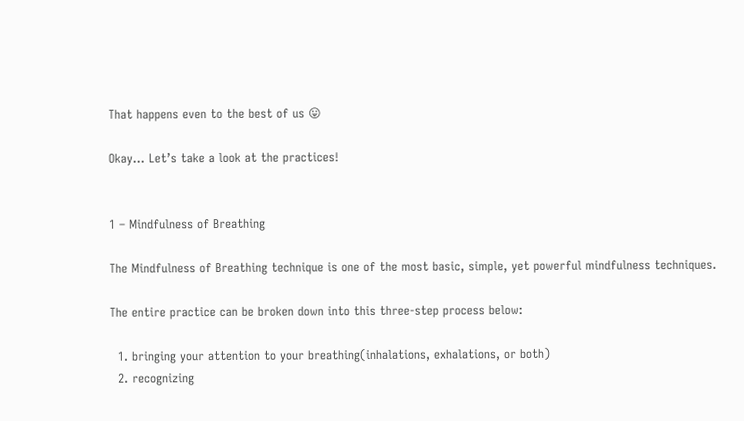That happens even to the best of us 😛

Okay… Let’s take a look at the practices!


1 – Mindfulness of Breathing

The Mindfulness of Breathing technique is one of the most basic, simple, yet powerful mindfulness techniques.

The entire practice can be broken down into this three-step process below:

  1. bringing your attention to your breathing(inhalations, exhalations, or both)
  2. recognizing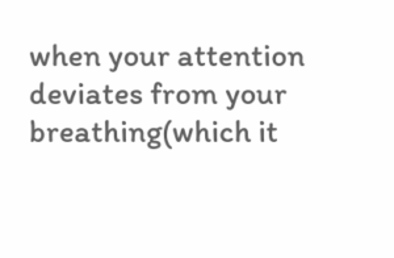when your attention deviates from your breathing(which it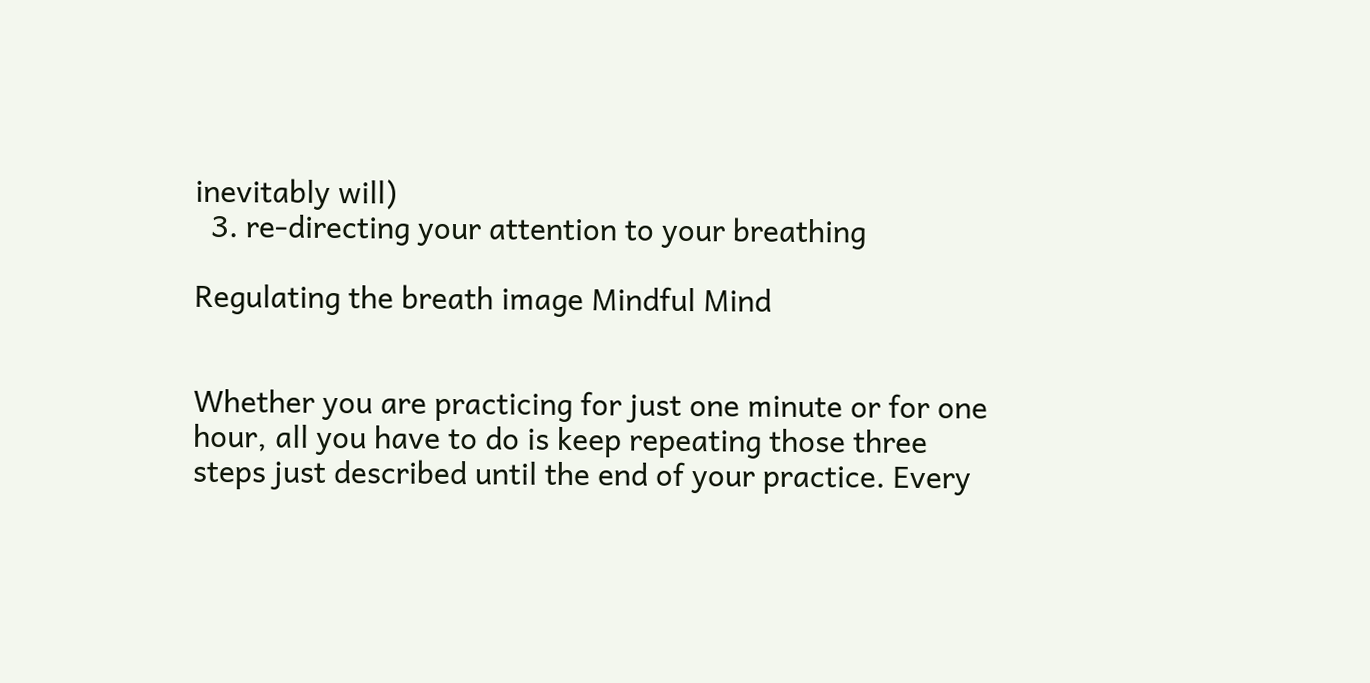inevitably will)
  3. re-directing your attention to your breathing

Regulating the breath image Mindful Mind


Whether you are practicing for just one minute or for one hour, all you have to do is keep repeating those three steps just described until the end of your practice. Every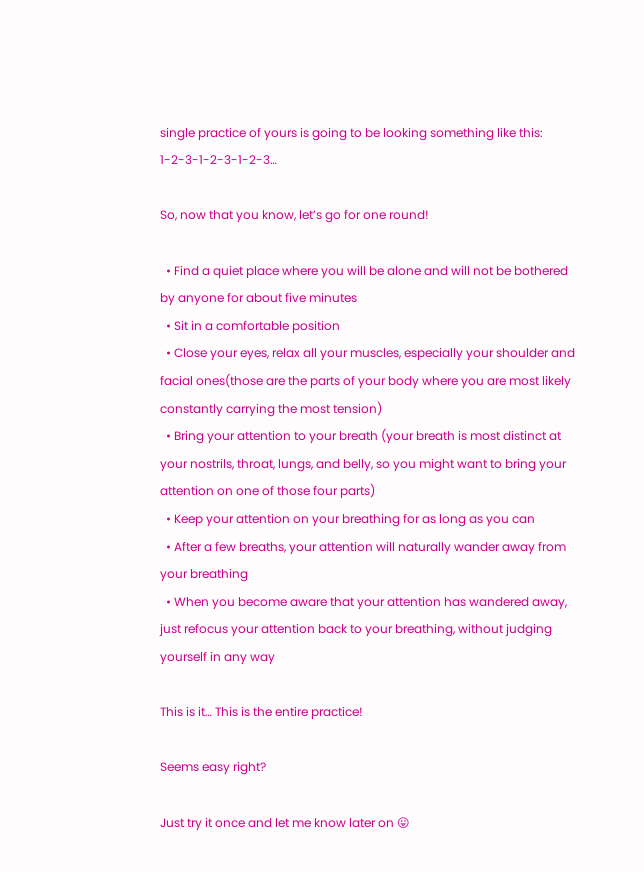single practice of yours is going to be looking something like this: 1-2-3-1-2-3-1-2-3…

So, now that you know, let’s go for one round!

  • Find a quiet place where you will be alone and will not be bothered by anyone for about five minutes
  • Sit in a comfortable position
  • Close your eyes, relax all your muscles, especially your shoulder and facial ones(those are the parts of your body where you are most likely constantly carrying the most tension)
  • Bring your attention to your breath (your breath is most distinct at your nostrils, throat, lungs, and belly, so you might want to bring your attention on one of those four parts)
  • Keep your attention on your breathing for as long as you can
  • After a few breaths, your attention will naturally wander away from your breathing
  • When you become aware that your attention has wandered away, just refocus your attention back to your breathing, without judging yourself in any way

This is it… This is the entire practice!

Seems easy right?

Just try it once and let me know later on 😛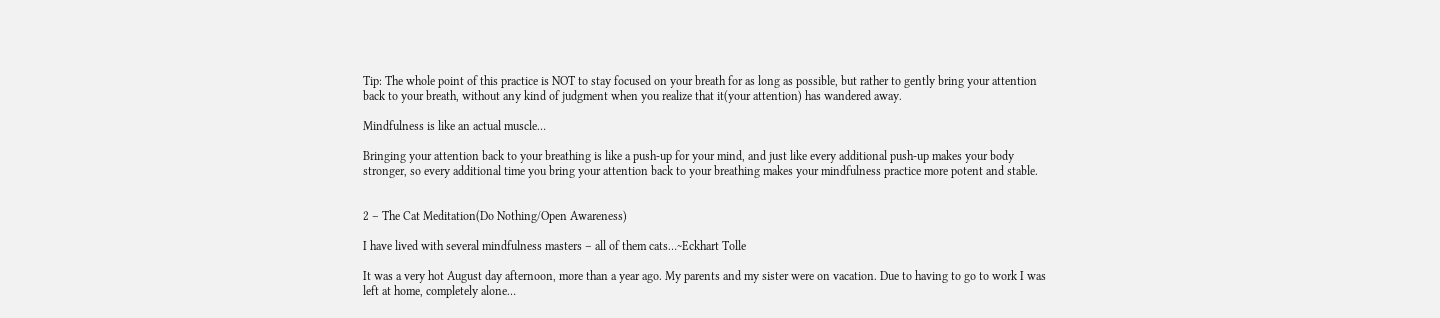Tip: The whole point of this practice is NOT to stay focused on your breath for as long as possible, but rather to gently bring your attention back to your breath, without any kind of judgment when you realize that it(your attention) has wandered away.

Mindfulness is like an actual muscle…

Bringing your attention back to your breathing is like a push-up for your mind, and just like every additional push-up makes your body stronger, so every additional time you bring your attention back to your breathing makes your mindfulness practice more potent and stable.


2 – The Cat Meditation(Do Nothing/Open Awareness)

I have lived with several mindfulness masters – all of them cats…~Eckhart Tolle

It was a very hot August day afternoon, more than a year ago. My parents and my sister were on vacation. Due to having to go to work I was left at home, completely alone…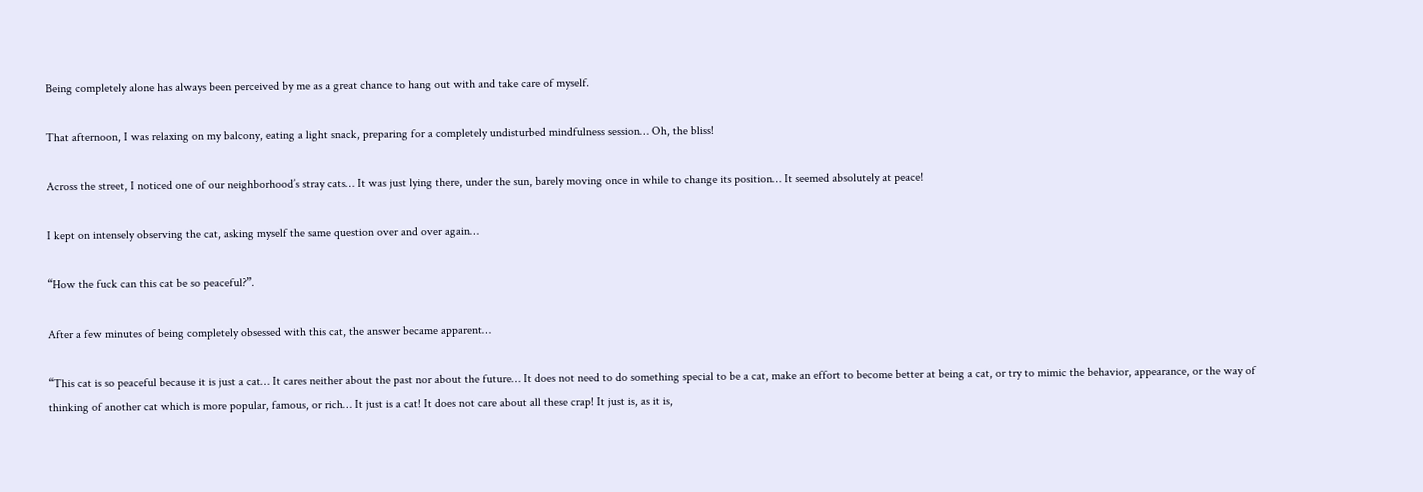Being completely alone has always been perceived by me as a great chance to hang out with and take care of myself.

That afternoon, I was relaxing on my balcony, eating a light snack, preparing for a completely undisturbed mindfulness session… Oh, the bliss!

Across the street, I noticed one of our neighborhood’s stray cats… It was just lying there, under the sun, barely moving once in while to change its position… It seemed absolutely at peace!

I kept on intensely observing the cat, asking myself the same question over and over again…

“How the fuck can this cat be so peaceful?”.

After a few minutes of being completely obsessed with this cat, the answer became apparent…

“This cat is so peaceful because it is just a cat… It cares neither about the past nor about the future… It does not need to do something special to be a cat, make an effort to become better at being a cat, or try to mimic the behavior, appearance, or the way of thinking of another cat which is more popular, famous, or rich… It just is a cat! It does not care about all these crap! It just is, as it is,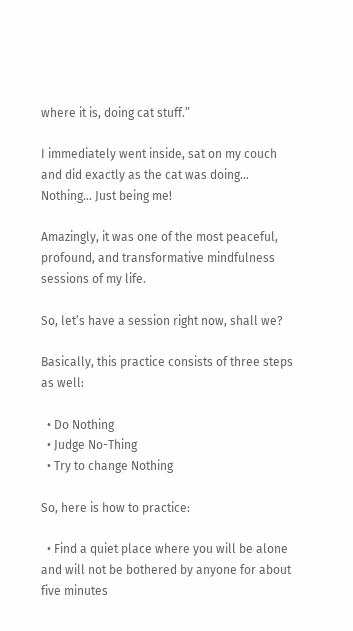where it is, doing cat stuff.”

I immediately went inside, sat on my couch and did exactly as the cat was doing… Nothing… Just being me!

Amazingly, it was one of the most peaceful, profound, and transformative mindfulness sessions of my life.

So, let’s have a session right now, shall we?

Basically, this practice consists of three steps as well:

  • Do Nothing
  • Judge No-Thing
  • Try to change Nothing

So, here is how to practice:

  • Find a quiet place where you will be alone and will not be bothered by anyone for about five minutes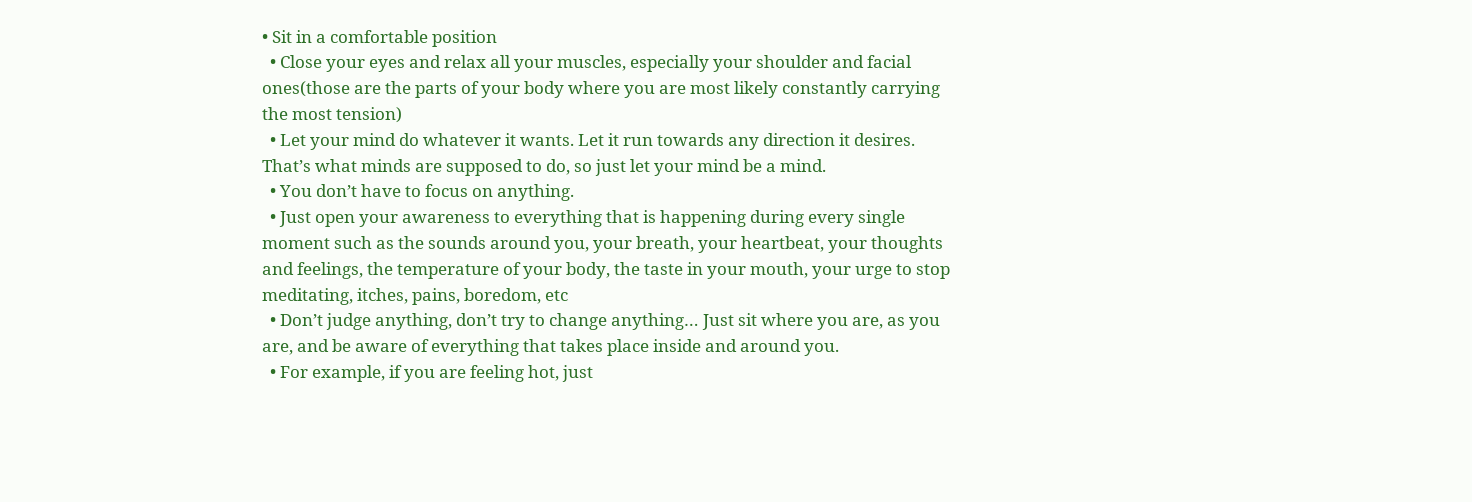• Sit in a comfortable position
  • Close your eyes and relax all your muscles, especially your shoulder and facial ones(those are the parts of your body where you are most likely constantly carrying the most tension)
  • Let your mind do whatever it wants. Let it run towards any direction it desires. That’s what minds are supposed to do, so just let your mind be a mind.
  • You don’t have to focus on anything.
  • Just open your awareness to everything that is happening during every single moment such as the sounds around you, your breath, your heartbeat, your thoughts and feelings, the temperature of your body, the taste in your mouth, your urge to stop meditating, itches, pains, boredom, etc
  • Don’t judge anything, don’t try to change anything… Just sit where you are, as you are, and be aware of everything that takes place inside and around you.
  • For example, if you are feeling hot, just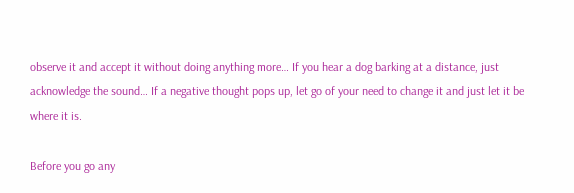observe it and accept it without doing anything more… If you hear a dog barking at a distance, just acknowledge the sound… If a negative thought pops up, let go of your need to change it and just let it be where it is.

Before you go any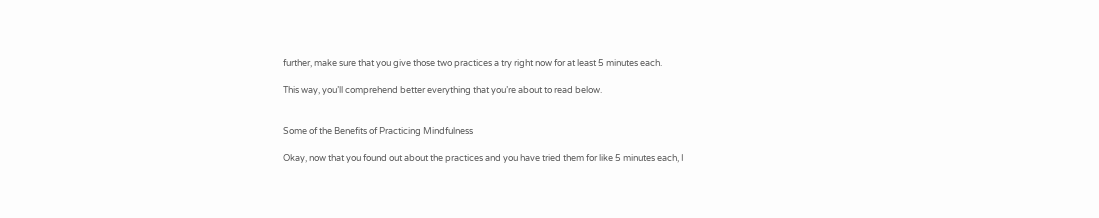further, make sure that you give those two practices a try right now for at least 5 minutes each.

This way, you’ll comprehend better everything that you’re about to read below.


Some of the Benefits of Practicing Mindfulness

Okay, now that you found out about the practices and you have tried them for like 5 minutes each, I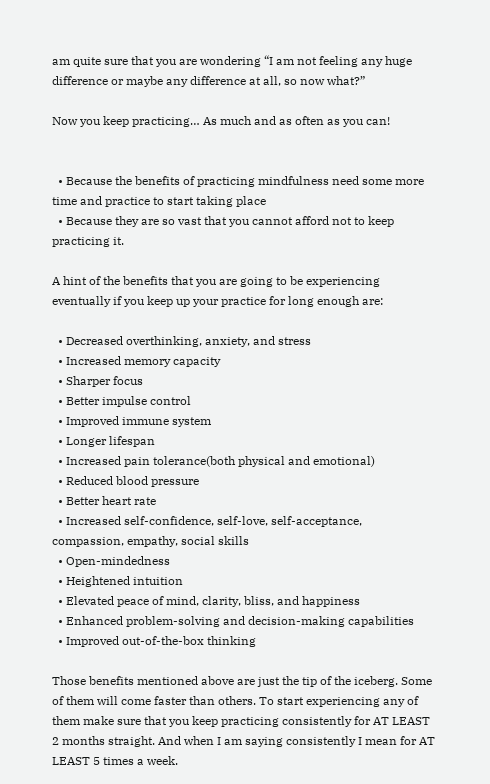am quite sure that you are wondering “I am not feeling any huge difference or maybe any difference at all, so now what?”

Now you keep practicing… As much and as often as you can!


  • Because the benefits of practicing mindfulness need some more time and practice to start taking place
  • Because they are so vast that you cannot afford not to keep practicing it.

A hint of the benefits that you are going to be experiencing eventually if you keep up your practice for long enough are:

  • Decreased overthinking, anxiety, and stress
  • Increased memory capacity
  • Sharper focus
  • Better impulse control
  • Improved immune system
  • Longer lifespan
  • Increased pain tolerance(both physical and emotional)
  • Reduced blood pressure
  • Better heart rate
  • Increased self-confidence, self-love, self-acceptance, compassion, empathy, social skills
  • Open-mindedness
  • Heightened intuition
  • Elevated peace of mind, clarity, bliss, and happiness
  • Enhanced problem-solving and decision-making capabilities
  • Improved out-of-the-box thinking

Those benefits mentioned above are just the tip of the iceberg. Some of them will come faster than others. To start experiencing any of them make sure that you keep practicing consistently for AT LEAST 2 months straight. And when I am saying consistently I mean for AT LEAST 5 times a week.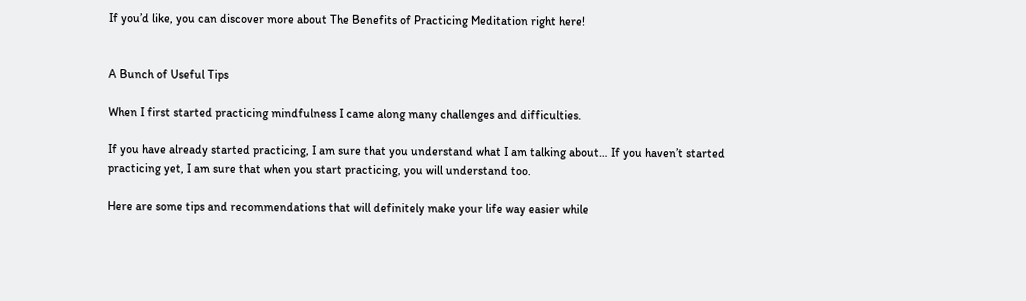If you’d like, you can discover more about The Benefits of Practicing Meditation right here!


A Bunch of Useful Tips

When I first started practicing mindfulness I came along many challenges and difficulties.

If you have already started practicing, I am sure that you understand what I am talking about… If you haven’t started practicing yet, I am sure that when you start practicing, you will understand too.

Here are some tips and recommendations that will definitely make your life way easier while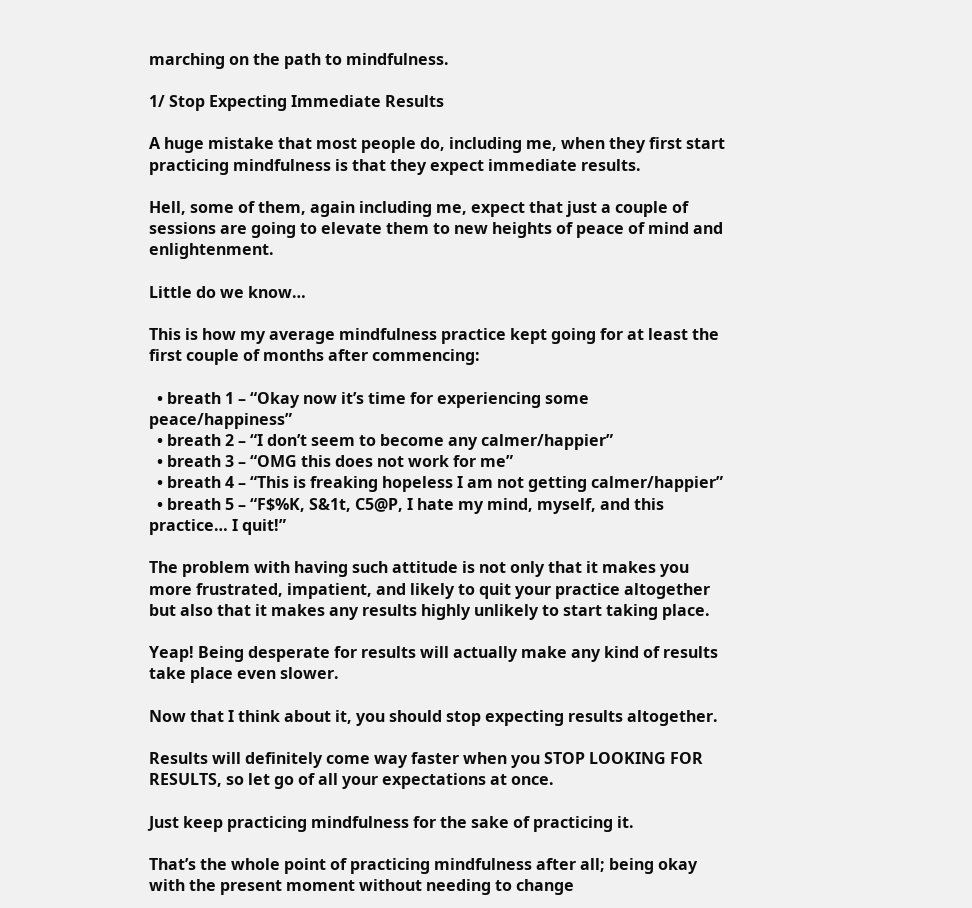marching on the path to mindfulness.

1/ Stop Expecting Immediate Results

A huge mistake that most people do, including me, when they first start practicing mindfulness is that they expect immediate results.

Hell, some of them, again including me, expect that just a couple of sessions are going to elevate them to new heights of peace of mind and enlightenment.

Little do we know…

This is how my average mindfulness practice kept going for at least the first couple of months after commencing:

  • breath 1 – “Okay now it’s time for experiencing some peace/happiness”
  • breath 2 – “I don’t seem to become any calmer/happier”
  • breath 3 – “OMG this does not work for me”
  • breath 4 – “This is freaking hopeless I am not getting calmer/happier”
  • breath 5 – “F$%K, S&1t, C5@P, I hate my mind, myself, and this practice… I quit!”

The problem with having such attitude is not only that it makes you more frustrated, impatient, and likely to quit your practice altogether but also that it makes any results highly unlikely to start taking place.

Yeap! Being desperate for results will actually make any kind of results take place even slower.

Now that I think about it, you should stop expecting results altogether.

Results will definitely come way faster when you STOP LOOKING FOR RESULTS, so let go of all your expectations at once.

Just keep practicing mindfulness for the sake of practicing it.

That’s the whole point of practicing mindfulness after all; being okay with the present moment without needing to change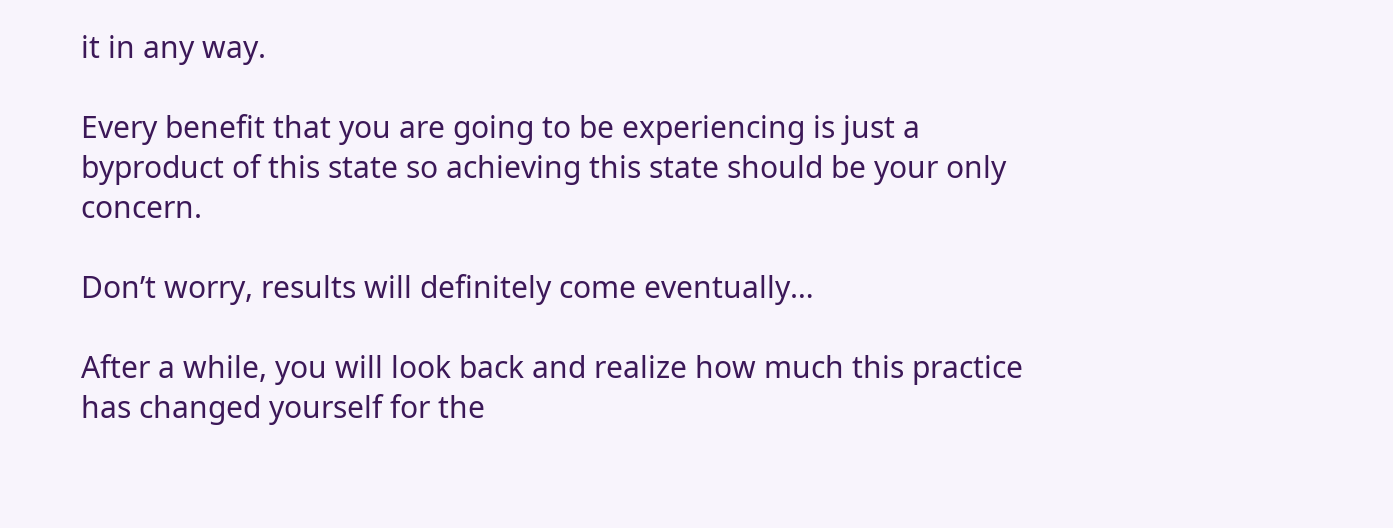it in any way.

Every benefit that you are going to be experiencing is just a byproduct of this state so achieving this state should be your only concern.

Don’t worry, results will definitely come eventually…

After a while, you will look back and realize how much this practice has changed yourself for the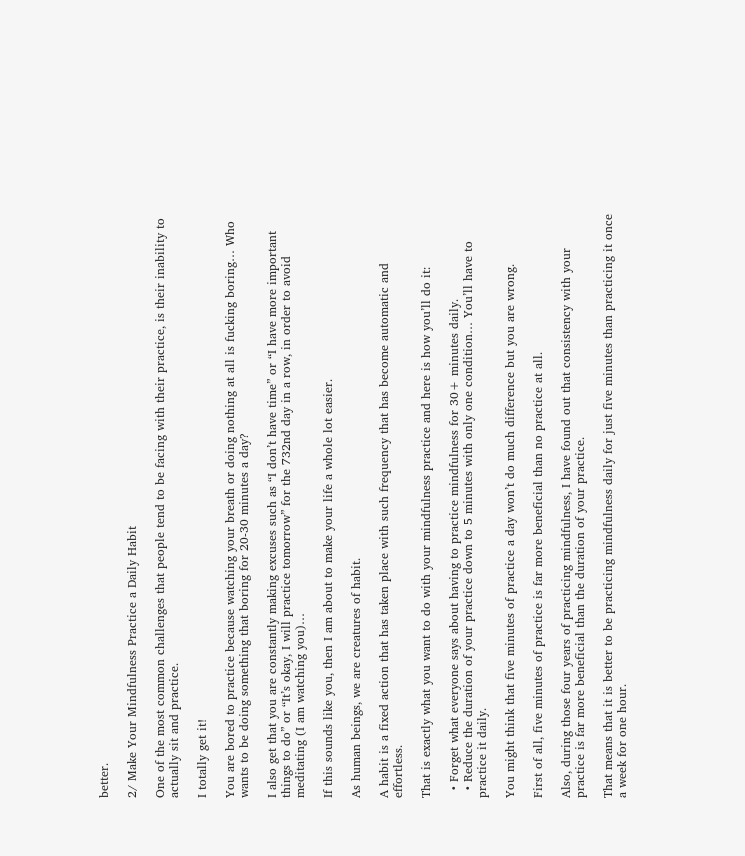better.

2/ Make Your Mindfulness Practice a Daily Habit

One of the most common challenges that people tend to be facing with their practice, is their inability to actually sit and practice.

I totally get it!

You are bored to practice because watching your breath or doing nothing at all is fucking boring… Who wants to be doing something that boring for 20-30 minutes a day?

I also get that you are constantly making excuses such as “I don’t have time” or “I have more important things to do” or “It’s okay, I will practice tomorrow” for the 732nd day in a row, in order to avoid meditating (I am watching you)…

If this sounds like you, then I am about to make your life a whole lot easier.

As human beings, we are creatures of habit.

A habit is a fixed action that has taken place with such frequency that has become automatic and effortless.

That is exactly what you want to do with your mindfulness practice and here is how you’ll do it:

  • Forget what everyone says about having to practice mindfulness for 30+ minutes daily.
  • Reduce the duration of your practice down to 5 minutes with only one condition… You’ll have to practice it daily.

You might think that five minutes of practice a day won’t do much difference but you are wrong.

First of all, five minutes of practice is far more beneficial than no practice at all.

Also, during those four years of practicing mindfulness, I have found out that consistency with your practice is far more beneficial than the duration of your practice.

That means that it is better to be practicing mindfulness daily for just five minutes than practicing it once a week for one hour.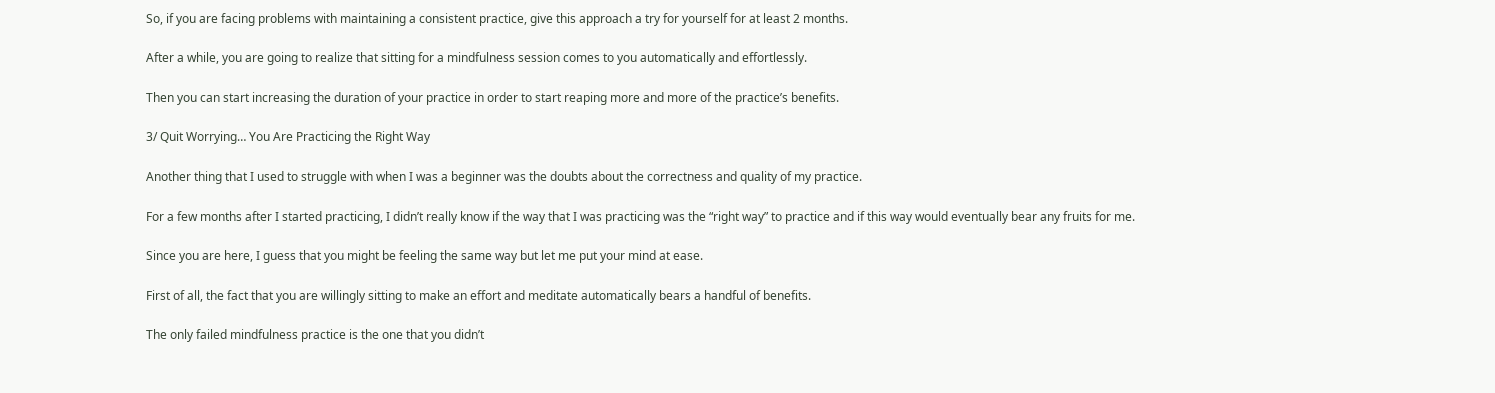So, if you are facing problems with maintaining a consistent practice, give this approach a try for yourself for at least 2 months.

After a while, you are going to realize that sitting for a mindfulness session comes to you automatically and effortlessly.

Then you can start increasing the duration of your practice in order to start reaping more and more of the practice’s benefits.

3/ Quit Worrying… You Are Practicing the Right Way

Another thing that I used to struggle with when I was a beginner was the doubts about the correctness and quality of my practice.

For a few months after I started practicing, I didn’t really know if the way that I was practicing was the “right way” to practice and if this way would eventually bear any fruits for me.

Since you are here, I guess that you might be feeling the same way but let me put your mind at ease.

First of all, the fact that you are willingly sitting to make an effort and meditate automatically bears a handful of benefits.

The only failed mindfulness practice is the one that you didn’t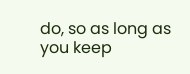do, so as long as you keep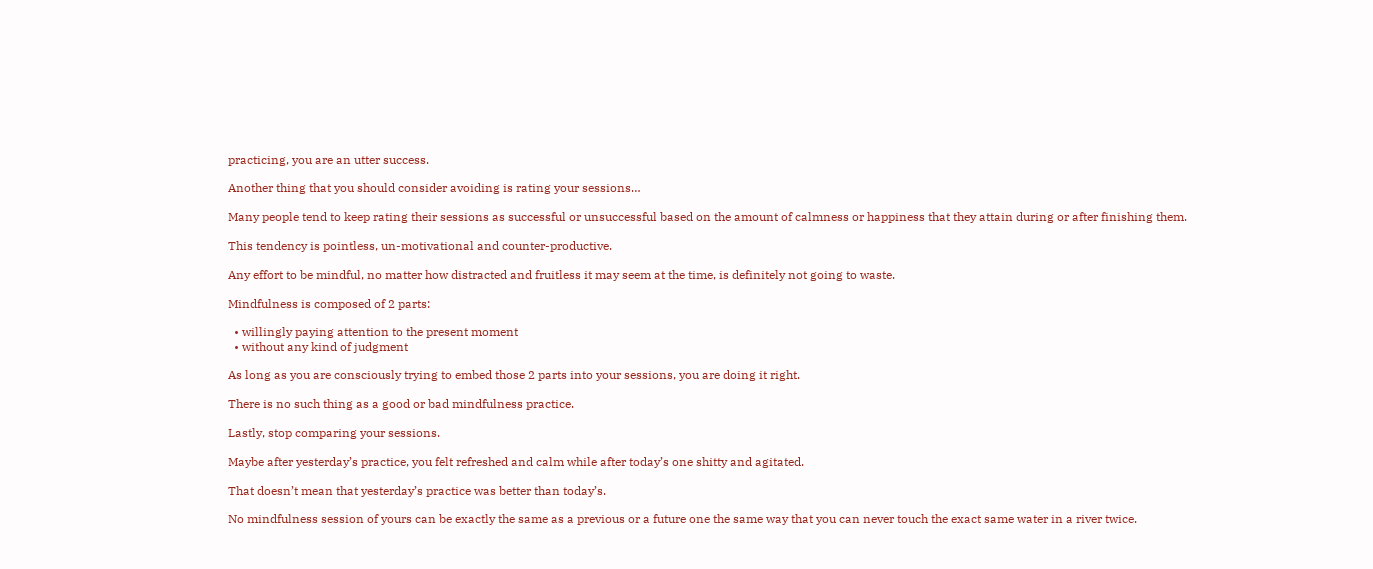practicing, you are an utter success.

Another thing that you should consider avoiding is rating your sessions…

Many people tend to keep rating their sessions as successful or unsuccessful based on the amount of calmness or happiness that they attain during or after finishing them.

This tendency is pointless, un-motivational and counter-productive.

Any effort to be mindful, no matter how distracted and fruitless it may seem at the time, is definitely not going to waste.

Mindfulness is composed of 2 parts:

  • willingly paying attention to the present moment
  • without any kind of judgment

As long as you are consciously trying to embed those 2 parts into your sessions, you are doing it right.

There is no such thing as a good or bad mindfulness practice.

Lastly, stop comparing your sessions.

Maybe after yesterday’s practice, you felt refreshed and calm while after today’s one shitty and agitated.

That doesn’t mean that yesterday’s practice was better than today’s.

No mindfulness session of yours can be exactly the same as a previous or a future one the same way that you can never touch the exact same water in a river twice.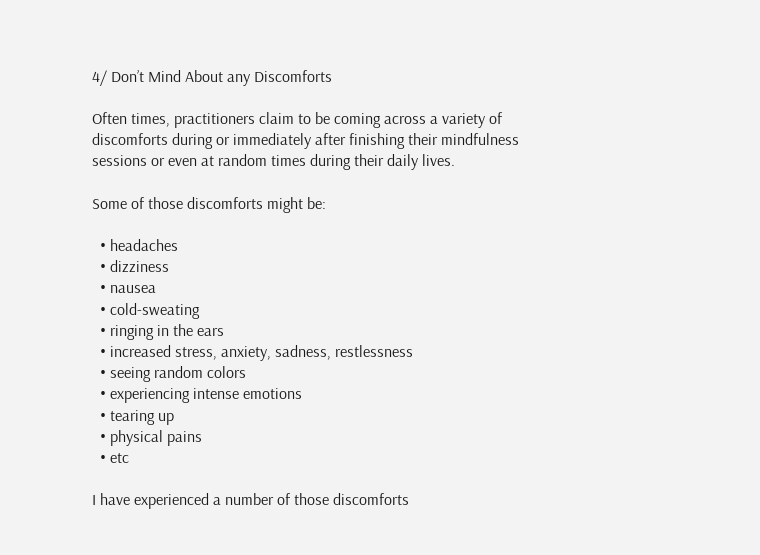4/ Don’t Mind About any Discomforts

Often times, practitioners claim to be coming across a variety of discomforts during or immediately after finishing their mindfulness sessions or even at random times during their daily lives.

Some of those discomforts might be:

  • headaches
  • dizziness
  • nausea
  • cold-sweating
  • ringing in the ears
  • increased stress, anxiety, sadness, restlessness
  • seeing random colors
  • experiencing intense emotions
  • tearing up
  • physical pains
  • etc

I have experienced a number of those discomforts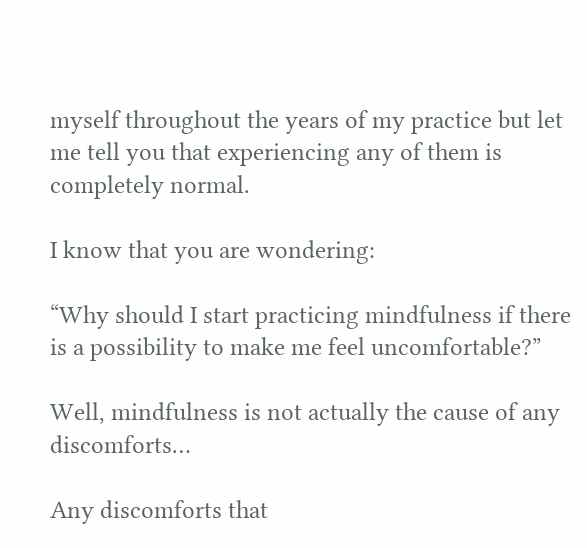myself throughout the years of my practice but let me tell you that experiencing any of them is completely normal.

I know that you are wondering:

“Why should I start practicing mindfulness if there is a possibility to make me feel uncomfortable?”

Well, mindfulness is not actually the cause of any discomforts…

Any discomforts that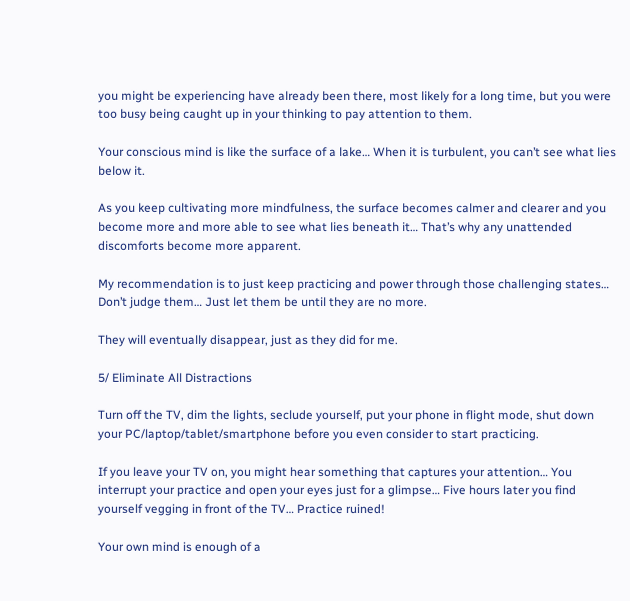you might be experiencing have already been there, most likely for a long time, but you were too busy being caught up in your thinking to pay attention to them.

Your conscious mind is like the surface of a lake… When it is turbulent, you can’t see what lies below it.

As you keep cultivating more mindfulness, the surface becomes calmer and clearer and you become more and more able to see what lies beneath it… That’s why any unattended discomforts become more apparent.

My recommendation is to just keep practicing and power through those challenging states… Don’t judge them… Just let them be until they are no more.

They will eventually disappear, just as they did for me.

5/ Eliminate All Distractions

Turn off the TV, dim the lights, seclude yourself, put your phone in flight mode, shut down your PC/laptop/tablet/smartphone before you even consider to start practicing.

If you leave your TV on, you might hear something that captures your attention… You interrupt your practice and open your eyes just for a glimpse… Five hours later you find yourself vegging in front of the TV… Practice ruined!

Your own mind is enough of a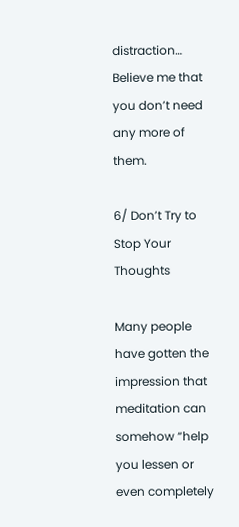distraction… Believe me that you don’t need any more of them.

6/ Don’t Try to Stop Your Thoughts

Many people have gotten the impression that meditation can somehow “help you lessen or even completely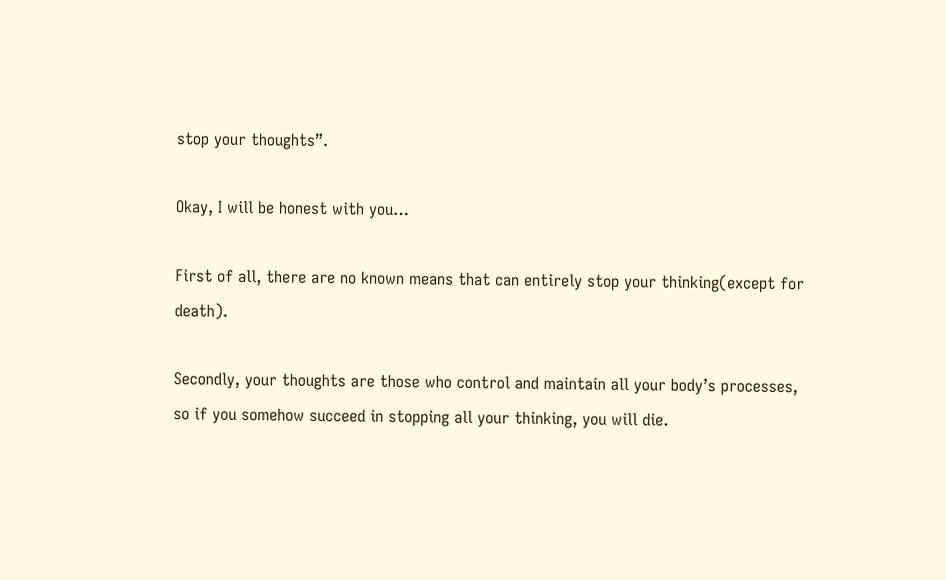stop your thoughts”.

Okay, I will be honest with you…

First of all, there are no known means that can entirely stop your thinking(except for death).

Secondly, your thoughts are those who control and maintain all your body’s processes, so if you somehow succeed in stopping all your thinking, you will die.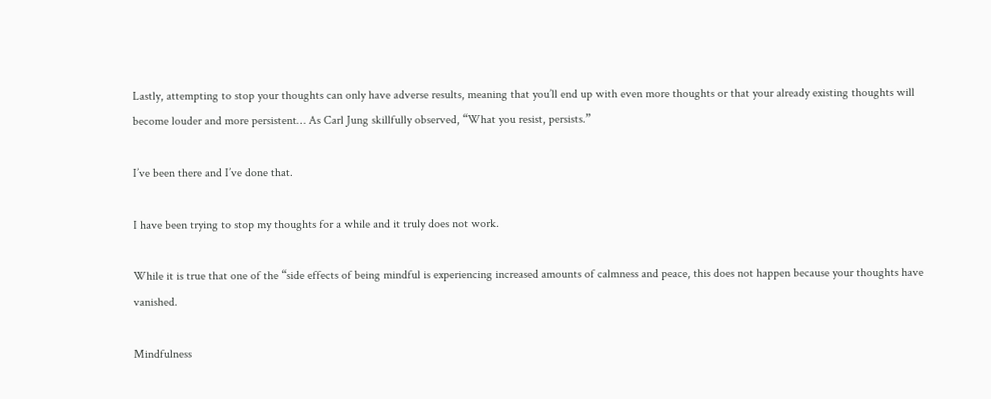Lastly, attempting to stop your thoughts can only have adverse results, meaning that you’ll end up with even more thoughts or that your already existing thoughts will become louder and more persistent… As Carl Jung skillfully observed, “What you resist, persists.”

I’ve been there and I’ve done that.

I have been trying to stop my thoughts for a while and it truly does not work.

While it is true that one of the “side effects of being mindful is experiencing increased amounts of calmness and peace, this does not happen because your thoughts have vanished.

Mindfulness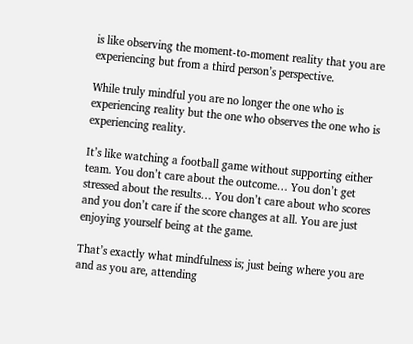is like observing the moment-to-moment reality that you are experiencing but from a third person’s perspective.

While truly mindful you are no longer the one who is experiencing reality but the one who observes the one who is experiencing reality.

It’s like watching a football game without supporting either team. You don’t care about the outcome… You don’t get stressed about the results… You don’t care about who scores and you don’t care if the score changes at all. You are just enjoying yourself being at the game.

That’s exactly what mindfulness is; just being where you are and as you are, attending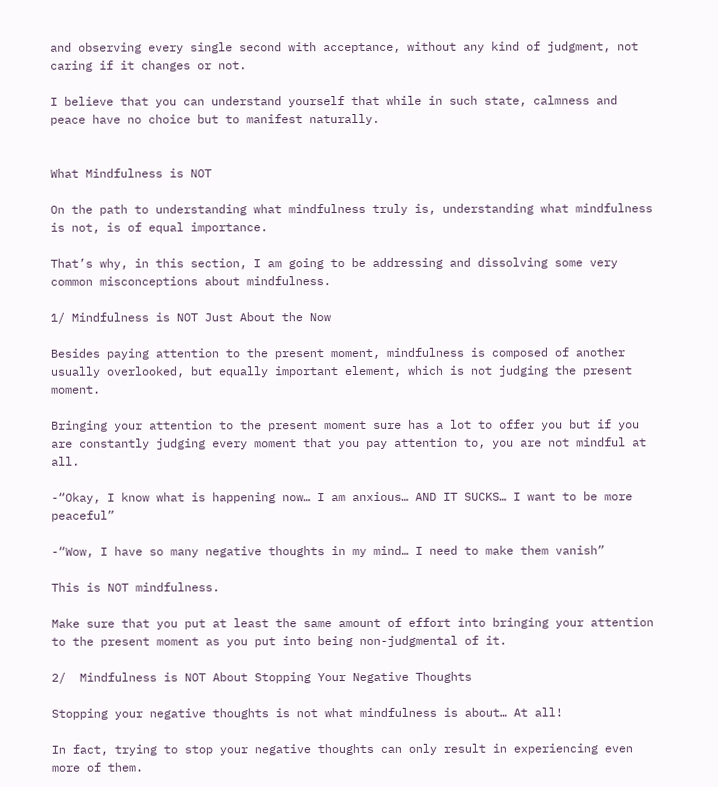and observing every single second with acceptance, without any kind of judgment, not caring if it changes or not.

I believe that you can understand yourself that while in such state, calmness and peace have no choice but to manifest naturally.


What Mindfulness is NOT

On the path to understanding what mindfulness truly is, understanding what mindfulness is not, is of equal importance.

That’s why, in this section, I am going to be addressing and dissolving some very common misconceptions about mindfulness.

1/ Mindfulness is NOT Just About the Now

Besides paying attention to the present moment, mindfulness is composed of another usually overlooked, but equally important element, which is not judging the present moment.

Bringing your attention to the present moment sure has a lot to offer you but if you are constantly judging every moment that you pay attention to, you are not mindful at all.

-“Okay, I know what is happening now… I am anxious… AND IT SUCKS… I want to be more peaceful”

-“Wow, I have so many negative thoughts in my mind… I need to make them vanish”

This is NOT mindfulness.

Make sure that you put at least the same amount of effort into bringing your attention to the present moment as you put into being non-judgmental of it.

2/  Mindfulness is NOT About Stopping Your Negative Thoughts

Stopping your negative thoughts is not what mindfulness is about… At all!

In fact, trying to stop your negative thoughts can only result in experiencing even more of them.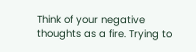Think of your negative thoughts as a fire. Trying to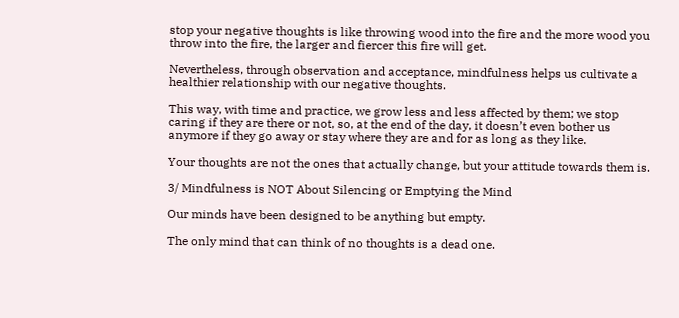stop your negative thoughts is like throwing wood into the fire and the more wood you throw into the fire, the larger and fiercer this fire will get.

Nevertheless, through observation and acceptance, mindfulness helps us cultivate a healthier relationship with our negative thoughts.

This way, with time and practice, we grow less and less affected by them; we stop caring if they are there or not, so, at the end of the day, it doesn’t even bother us anymore if they go away or stay where they are and for as long as they like.

Your thoughts are not the ones that actually change, but your attitude towards them is.

3/ Mindfulness is NOT About Silencing or Emptying the Mind

Our minds have been designed to be anything but empty.

The only mind that can think of no thoughts is a dead one.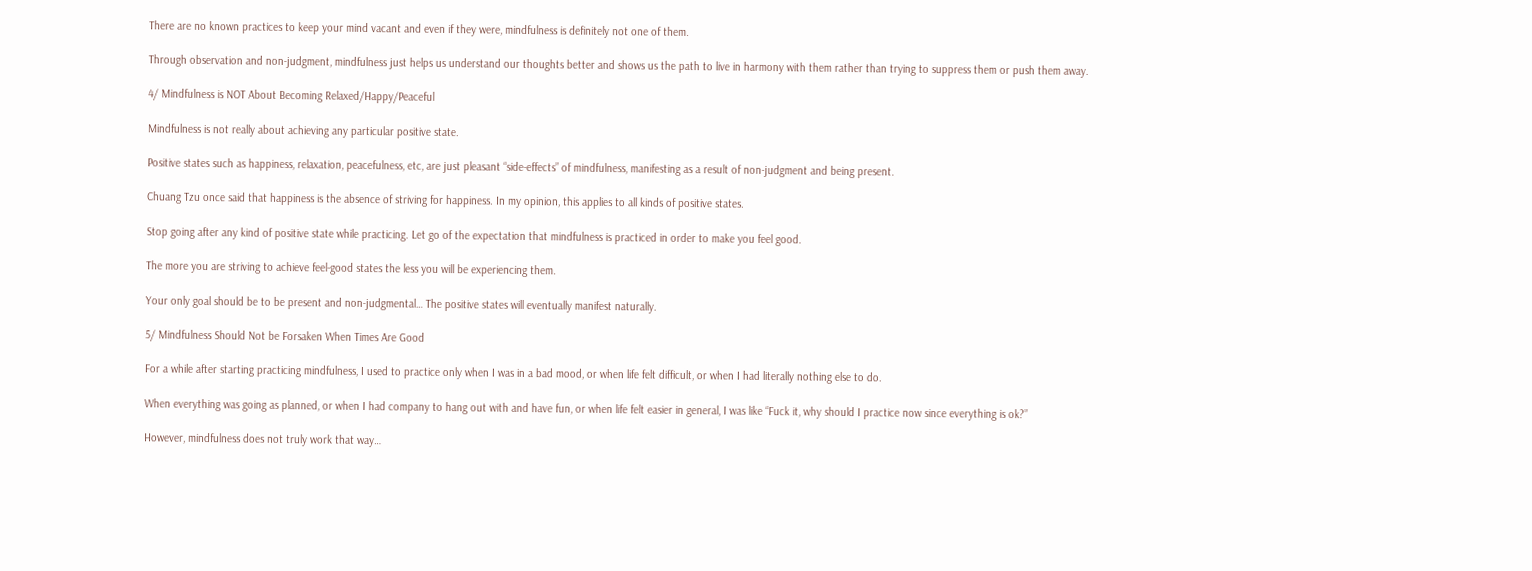There are no known practices to keep your mind vacant and even if they were, mindfulness is definitely not one of them.

Through observation and non-judgment, mindfulness just helps us understand our thoughts better and shows us the path to live in harmony with them rather than trying to suppress them or push them away.

4/ Mindfulness is NOT About Becoming Relaxed/Happy/Peaceful

Mindfulness is not really about achieving any particular positive state.

Positive states such as happiness, relaxation, peacefulness, etc, are just pleasant “side-effects” of mindfulness, manifesting as a result of non-judgment and being present.

Chuang Tzu once said that happiness is the absence of striving for happiness. In my opinion, this applies to all kinds of positive states.

Stop going after any kind of positive state while practicing. Let go of the expectation that mindfulness is practiced in order to make you feel good.

The more you are striving to achieve feel-good states the less you will be experiencing them.

Your only goal should be to be present and non-judgmental… The positive states will eventually manifest naturally.

5/ Mindfulness Should Not be Forsaken When Times Are Good

For a while after starting practicing mindfulness, I used to practice only when I was in a bad mood, or when life felt difficult, or when I had literally nothing else to do.

When everything was going as planned, or when I had company to hang out with and have fun, or when life felt easier in general, I was like “Fuck it, why should I practice now since everything is ok?”

However, mindfulness does not truly work that way…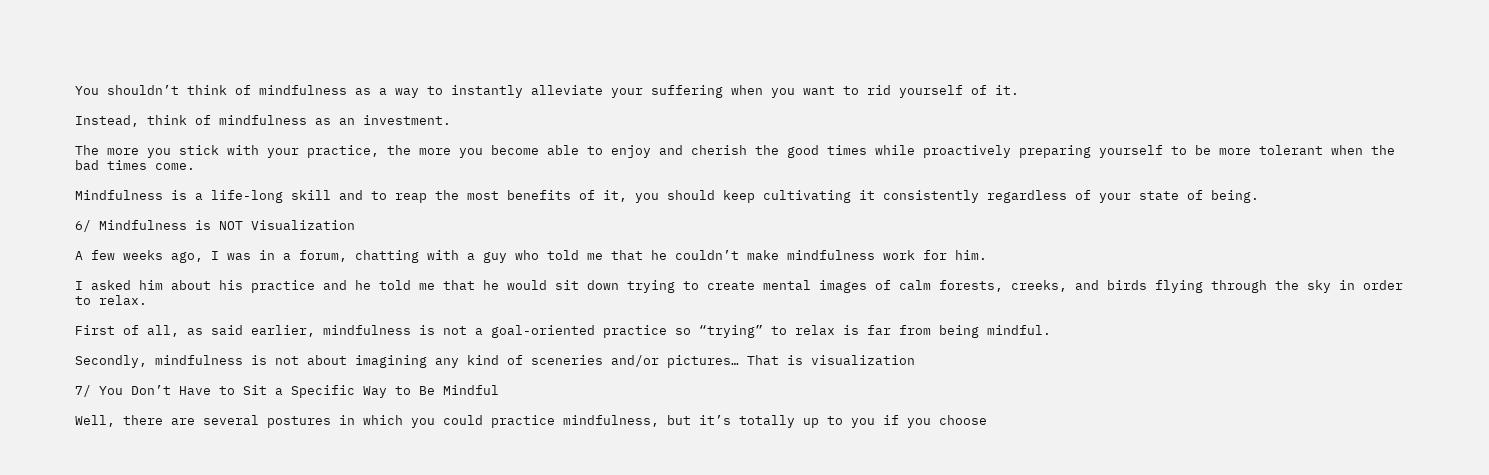You shouldn’t think of mindfulness as a way to instantly alleviate your suffering when you want to rid yourself of it.

Instead, think of mindfulness as an investment.

The more you stick with your practice, the more you become able to enjoy and cherish the good times while proactively preparing yourself to be more tolerant when the bad times come.

Mindfulness is a life-long skill and to reap the most benefits of it, you should keep cultivating it consistently regardless of your state of being.

6/ Mindfulness is NOT Visualization

A few weeks ago, I was in a forum, chatting with a guy who told me that he couldn’t make mindfulness work for him.

I asked him about his practice and he told me that he would sit down trying to create mental images of calm forests, creeks, and birds flying through the sky in order to relax.

First of all, as said earlier, mindfulness is not a goal-oriented practice so “trying” to relax is far from being mindful.

Secondly, mindfulness is not about imagining any kind of sceneries and/or pictures… That is visualization

7/ You Don’t Have to Sit a Specific Way to Be Mindful

Well, there are several postures in which you could practice mindfulness, but it’s totally up to you if you choose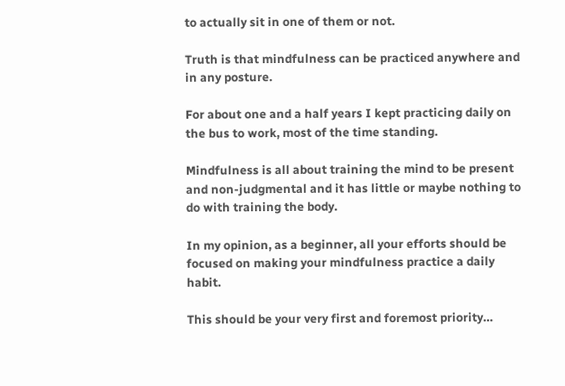to actually sit in one of them or not.

Truth is that mindfulness can be practiced anywhere and in any posture.

For about one and a half years I kept practicing daily on the bus to work, most of the time standing.

Mindfulness is all about training the mind to be present and non-judgmental and it has little or maybe nothing to do with training the body.

In my opinion, as a beginner, all your efforts should be focused on making your mindfulness practice a daily habit.

This should be your very first and foremost priority…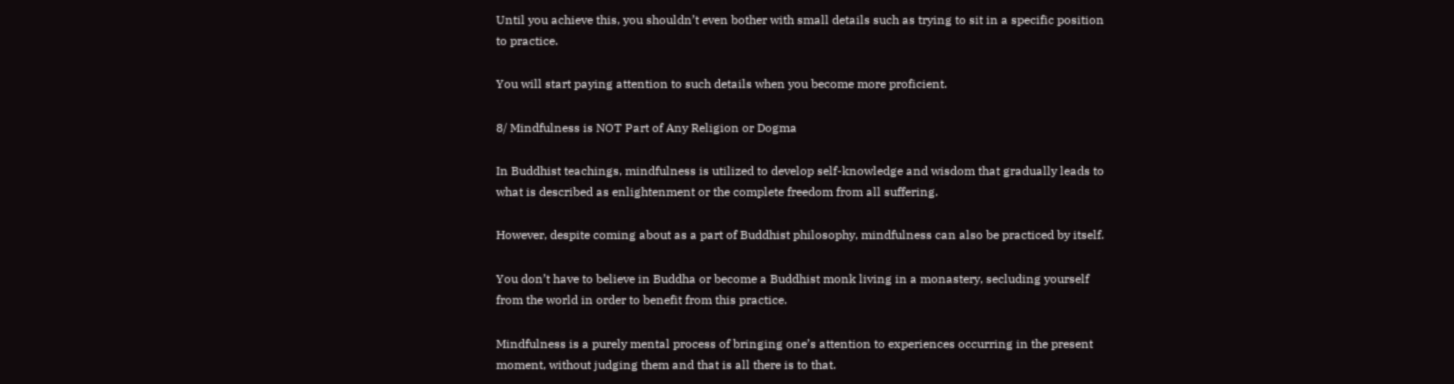Until you achieve this, you shouldn’t even bother with small details such as trying to sit in a specific position to practice.

You will start paying attention to such details when you become more proficient.

8/ Mindfulness is NOT Part of Any Religion or Dogma

In Buddhist teachings, mindfulness is utilized to develop self-knowledge and wisdom that gradually leads to what is described as enlightenment or the complete freedom from all suffering.

However, despite coming about as a part of Buddhist philosophy, mindfulness can also be practiced by itself.

You don’t have to believe in Buddha or become a Buddhist monk living in a monastery, secluding yourself from the world in order to benefit from this practice.

Mindfulness is a purely mental process of bringing one’s attention to experiences occurring in the present moment, without judging them and that is all there is to that.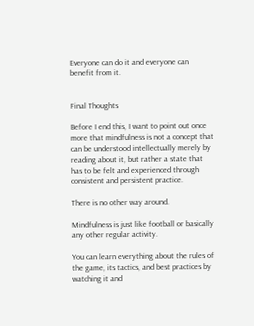Everyone can do it and everyone can benefit from it.


Final Thoughts

Before I end this, I want to point out once more that mindfulness is not a concept that can be understood intellectually merely by reading about it, but rather a state that has to be felt and experienced through consistent and persistent practice.

There is no other way around.

Mindfulness is just like football or basically any other regular activity.

You can learn everything about the rules of the game, its tactics, and best practices by watching it and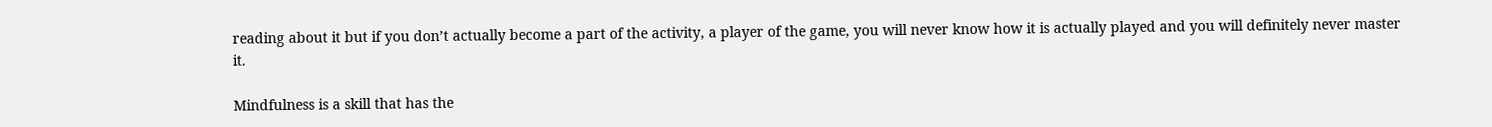reading about it but if you don’t actually become a part of the activity, a player of the game, you will never know how it is actually played and you will definitely never master it.

Mindfulness is a skill that has the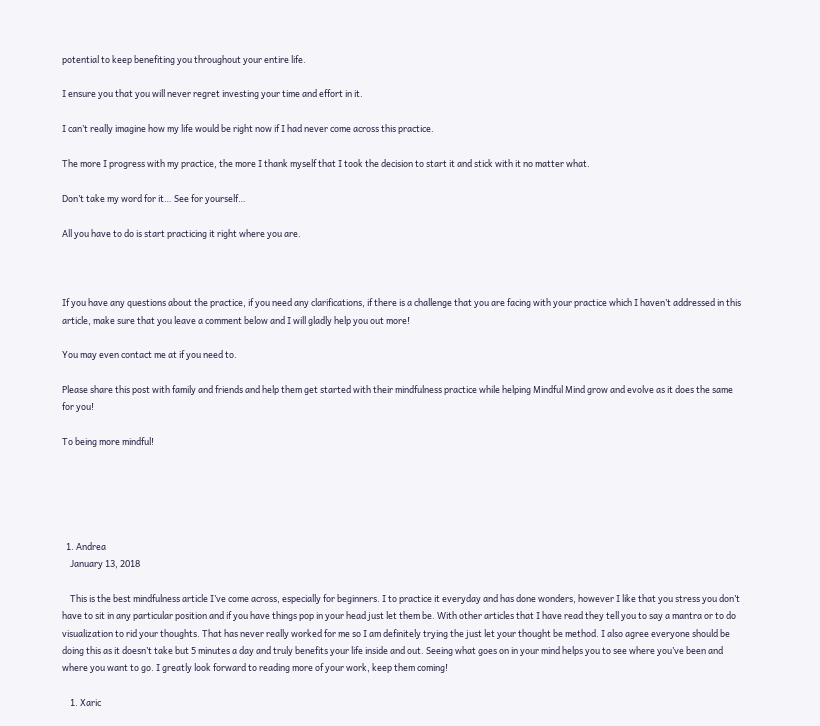potential to keep benefiting you throughout your entire life.

I ensure you that you will never regret investing your time and effort in it.

I can’t really imagine how my life would be right now if I had never come across this practice.

The more I progress with my practice, the more I thank myself that I took the decision to start it and stick with it no matter what.

Don’t take my word for it… See for yourself…

All you have to do is start practicing it right where you are.



If you have any questions about the practice, if you need any clarifications, if there is a challenge that you are facing with your practice which I haven’t addressed in this article, make sure that you leave a comment below and I will gladly help you out more!

You may even contact me at if you need to.

Please share this post with family and friends and help them get started with their mindfulness practice while helping Mindful Mind grow and evolve as it does the same for you!

To being more mindful!





  1. Andrea
    January 13, 2018

    This is the best mindfulness article I’ve come across, especially for beginners. I to practice it everyday and has done wonders, however I like that you stress you don’t have to sit in any particular position and if you have things pop in your head just let them be. With other articles that I have read they tell you to say a mantra or to do visualization to rid your thoughts. That has never really worked for me so I am definitely trying the just let your thought be method. I also agree everyone should be doing this as it doesn’t take but 5 minutes a day and truly benefits your life inside and out. Seeing what goes on in your mind helps you to see where you’ve been and where you want to go. I greatly look forward to reading more of your work, keep them coming!

    1. Xaric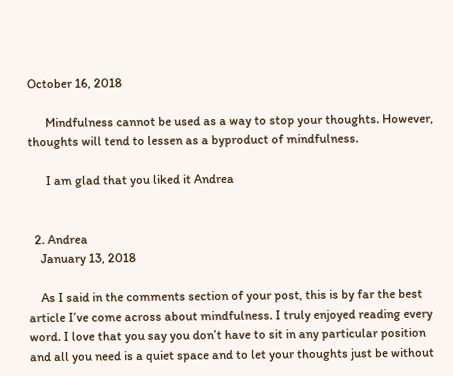October 16, 2018

      Mindfulness cannot be used as a way to stop your thoughts. However, thoughts will tend to lessen as a byproduct of mindfulness.

      I am glad that you liked it Andrea


  2. Andrea
    January 13, 2018

    As I said in the comments section of your post, this is by far the best article I’ve come across about mindfulness. I truly enjoyed reading every word. I love that you say you don’t have to sit in any particular position and all you need is a quiet space and to let your thoughts just be without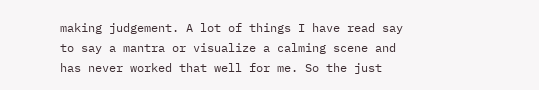making judgement. A lot of things I have read say to say a mantra or visualize a calming scene and has never worked that well for me. So the just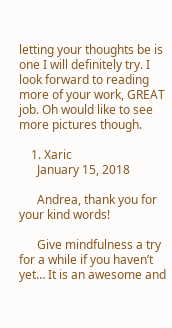letting your thoughts be is one I will definitely try. I look forward to reading more of your work, GREAT job. Oh would like to see more pictures though.

    1. Xaric
      January 15, 2018

      Andrea, thank you for your kind words!

      Give mindfulness a try for a while if you haven’t yet… It is an awesome and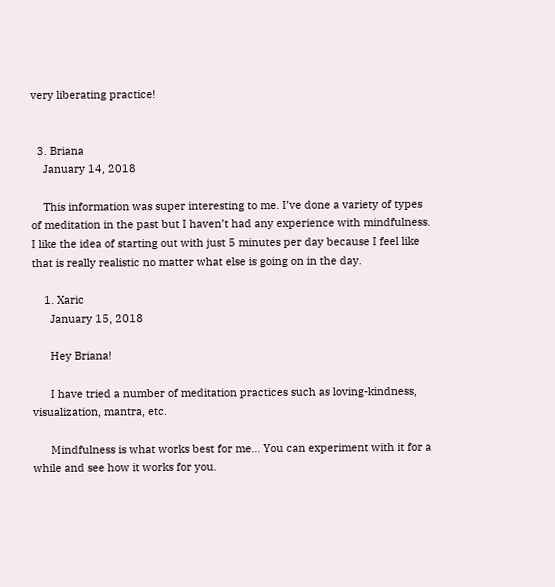very liberating practice!


  3. Briana
    January 14, 2018

    This information was super interesting to me. I’ve done a variety of types of meditation in the past but I haven’t had any experience with mindfulness. I like the idea of starting out with just 5 minutes per day because I feel like that is really realistic no matter what else is going on in the day.

    1. Xaric
      January 15, 2018

      Hey Briana!

      I have tried a number of meditation practices such as loving-kindness, visualization, mantra, etc.

      Mindfulness is what works best for me… You can experiment with it for a while and see how it works for you.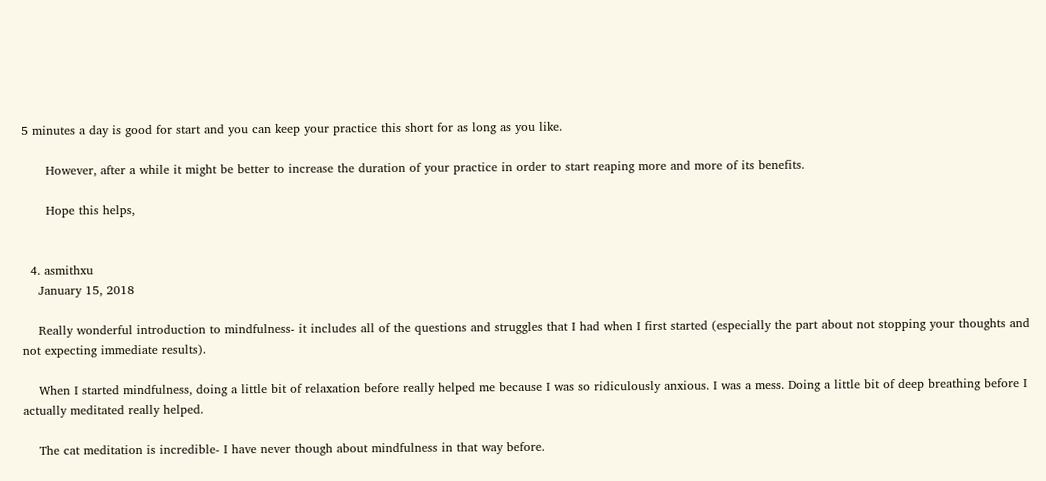5 minutes a day is good for start and you can keep your practice this short for as long as you like.

      However, after a while it might be better to increase the duration of your practice in order to start reaping more and more of its benefits.

      Hope this helps,


  4. asmithxu
    January 15, 2018

    Really wonderful introduction to mindfulness- it includes all of the questions and struggles that I had when I first started (especially the part about not stopping your thoughts and not expecting immediate results).

    When I started mindfulness, doing a little bit of relaxation before really helped me because I was so ridiculously anxious. I was a mess. Doing a little bit of deep breathing before I actually meditated really helped.

    The cat meditation is incredible- I have never though about mindfulness in that way before.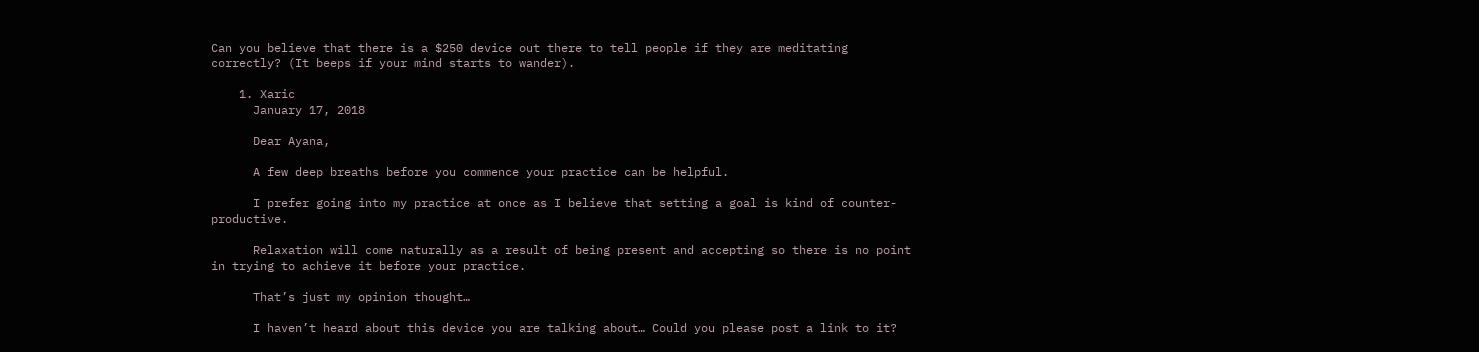Can you believe that there is a $250 device out there to tell people if they are meditating correctly? (It beeps if your mind starts to wander).

    1. Xaric
      January 17, 2018

      Dear Ayana,

      A few deep breaths before you commence your practice can be helpful.

      I prefer going into my practice at once as I believe that setting a goal is kind of counter-productive.

      Relaxation will come naturally as a result of being present and accepting so there is no point in trying to achieve it before your practice.

      That’s just my opinion thought…

      I haven’t heard about this device you are talking about… Could you please post a link to it?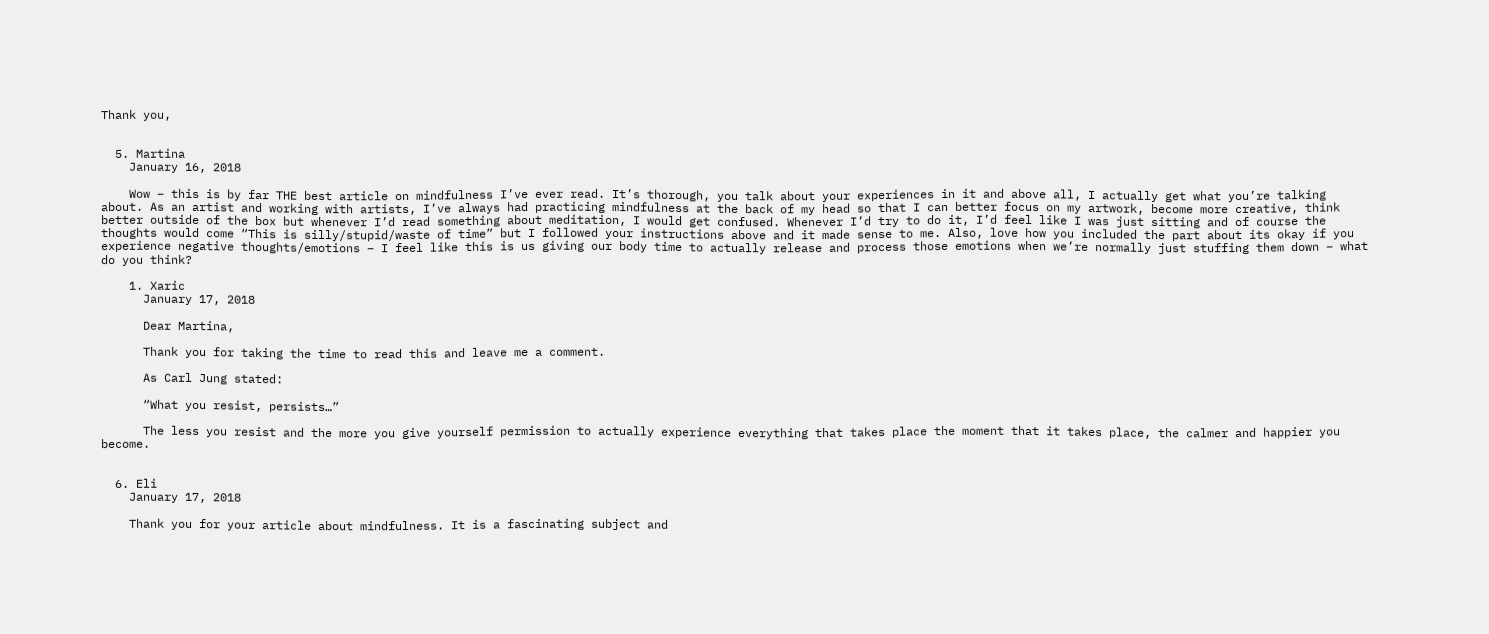Thank you,


  5. Martina
    January 16, 2018

    Wow – this is by far THE best article on mindfulness I’ve ever read. It’s thorough, you talk about your experiences in it and above all, I actually get what you’re talking about. As an artist and working with artists, I’ve always had practicing mindfulness at the back of my head so that I can better focus on my artwork, become more creative, think better outside of the box but whenever I’d read something about meditation, I would get confused. Whenever I’d try to do it, I’d feel like I was just sitting and of course the thoughts would come “This is silly/stupid/waste of time” but I followed your instructions above and it made sense to me. Also, love how you included the part about its okay if you experience negative thoughts/emotions – I feel like this is us giving our body time to actually release and process those emotions when we’re normally just stuffing them down – what do you think?

    1. Xaric
      January 17, 2018

      Dear Martina,

      Thank you for taking the time to read this and leave me a comment.

      As Carl Jung stated:

      “What you resist, persists…”

      The less you resist and the more you give yourself permission to actually experience everything that takes place the moment that it takes place, the calmer and happier you become.


  6. Eli
    January 17, 2018

    Thank you for your article about mindfulness. It is a fascinating subject and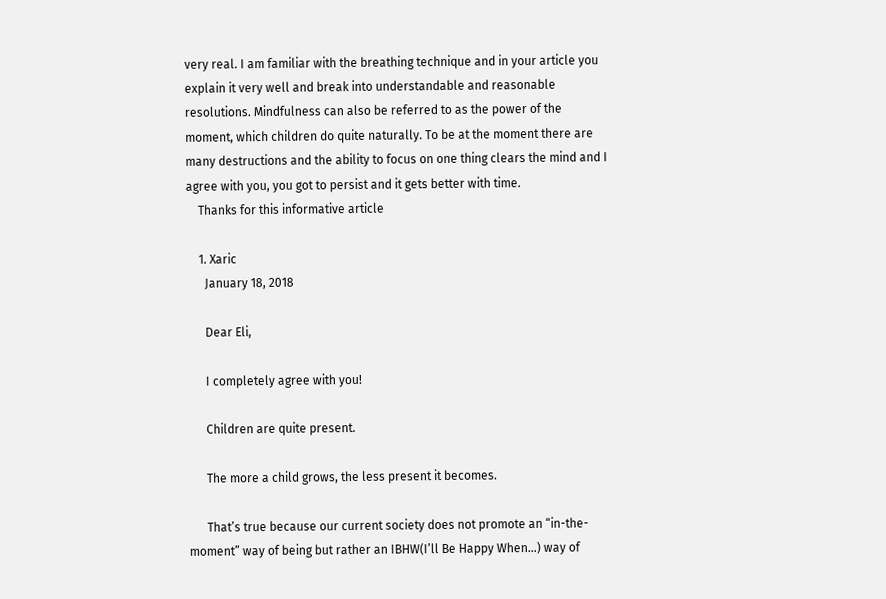very real. I am familiar with the breathing technique and in your article you explain it very well and break into understandable and reasonable resolutions. Mindfulness can also be referred to as the power of the moment, which children do quite naturally. To be at the moment there are many destructions and the ability to focus on one thing clears the mind and I agree with you, you got to persist and it gets better with time.
    Thanks for this informative article

    1. Xaric
      January 18, 2018

      Dear Eli,

      I completely agree with you!

      Children are quite present.

      The more a child grows, the less present it becomes.

      That’s true because our current society does not promote an “in-the-moment” way of being but rather an IBHW(I’ll Be Happy When…) way of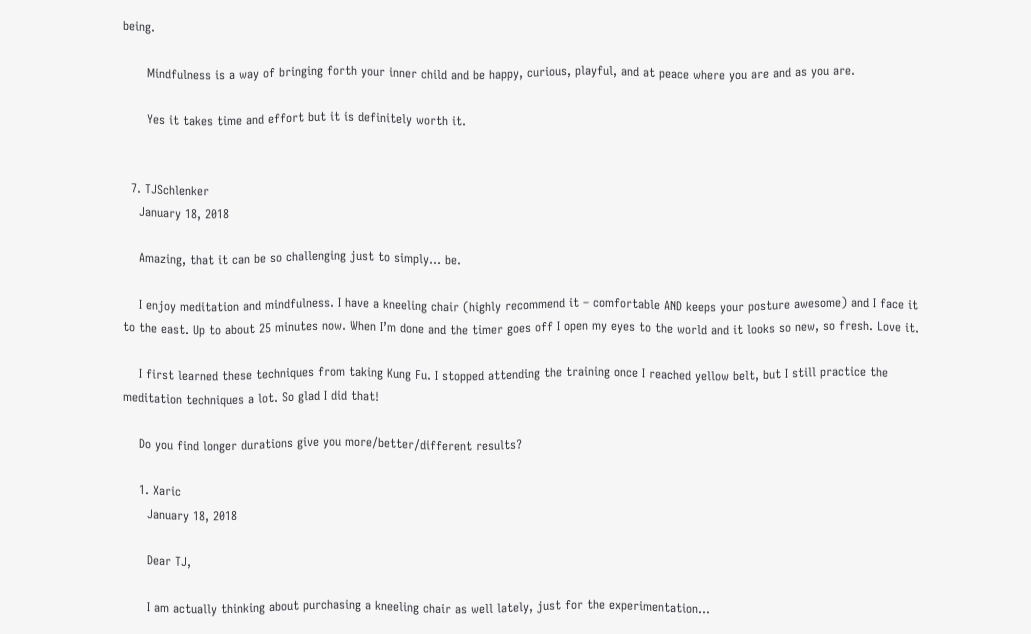being.

      Mindfulness is a way of bringing forth your inner child and be happy, curious, playful, and at peace where you are and as you are.

      Yes it takes time and effort but it is definitely worth it.


  7. TJSchlenker
    January 18, 2018

    Amazing, that it can be so challenging just to simply… be.

    I enjoy meditation and mindfulness. I have a kneeling chair (highly recommend it – comfortable AND keeps your posture awesome) and I face it to the east. Up to about 25 minutes now. When I’m done and the timer goes off I open my eyes to the world and it looks so new, so fresh. Love it.

    I first learned these techniques from taking Kung Fu. I stopped attending the training once I reached yellow belt, but I still practice the meditation techniques a lot. So glad I did that!

    Do you find longer durations give you more/better/different results?

    1. Xaric
      January 18, 2018

      Dear TJ,

      I am actually thinking about purchasing a kneeling chair as well lately, just for the experimentation…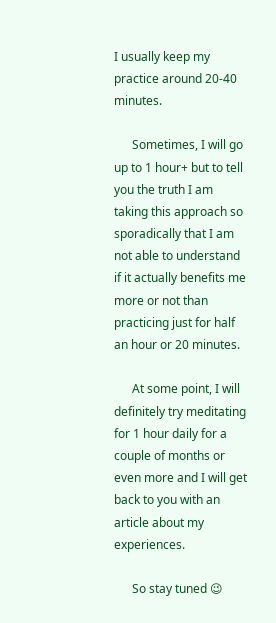I usually keep my practice around 20-40 minutes.

      Sometimes, I will go up to 1 hour+ but to tell you the truth I am taking this approach so sporadically that I am not able to understand if it actually benefits me more or not than practicing just for half an hour or 20 minutes.

      At some point, I will definitely try meditating for 1 hour daily for a couple of months or even more and I will get back to you with an article about my experiences.

      So stay tuned 😉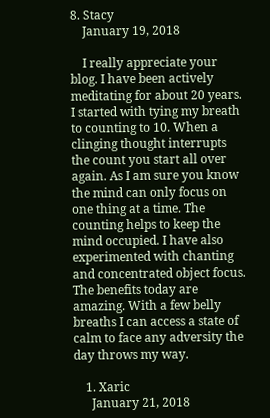8. Stacy
    January 19, 2018

    I really appreciate your blog. I have been actively meditating for about 20 years. I started with tying my breath to counting to 10. When a clinging thought interrupts the count you start all over again. As I am sure you know the mind can only focus on one thing at a time. The counting helps to keep the mind occupied. I have also experimented with chanting and concentrated object focus. The benefits today are amazing. With a few belly breaths I can access a state of calm to face any adversity the day throws my way.

    1. Xaric
      January 21, 2018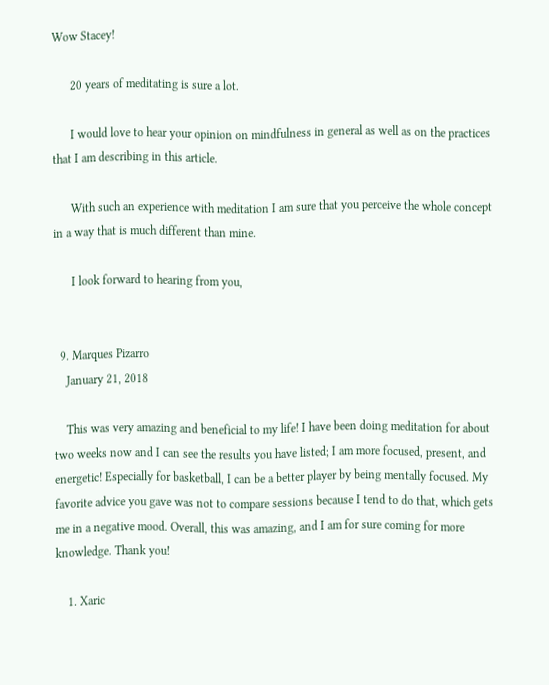Wow Stacey!

      20 years of meditating is sure a lot.

      I would love to hear your opinion on mindfulness in general as well as on the practices that I am describing in this article.

      With such an experience with meditation I am sure that you perceive the whole concept in a way that is much different than mine.

      I look forward to hearing from you,


  9. Marques Pizarro
    January 21, 2018

    This was very amazing and beneficial to my life! I have been doing meditation for about two weeks now and I can see the results you have listed; I am more focused, present, and energetic! Especially for basketball, I can be a better player by being mentally focused. My favorite advice you gave was not to compare sessions because I tend to do that, which gets me in a negative mood. Overall, this was amazing, and I am for sure coming for more knowledge. Thank you!

    1. Xaric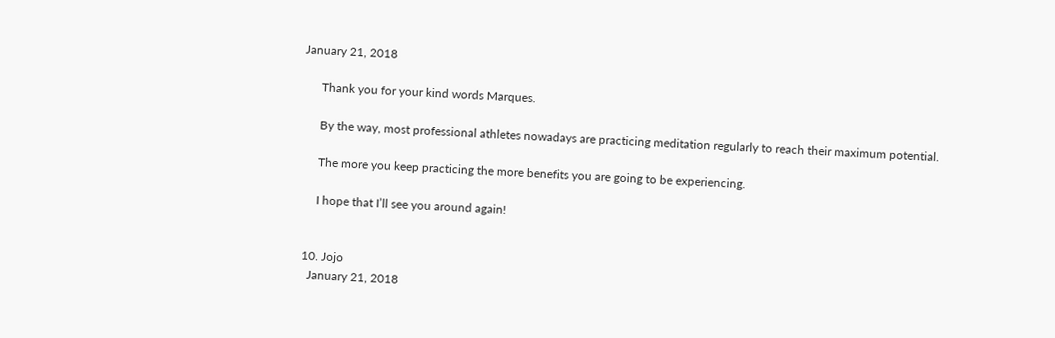January 21, 2018

      Thank you for your kind words Marques.

      By the way, most professional athletes nowadays are practicing meditation regularly to reach their maximum potential.

      The more you keep practicing the more benefits you are going to be experiencing.

      I hope that I’ll see you around again!


  10. Jojo
    January 21, 2018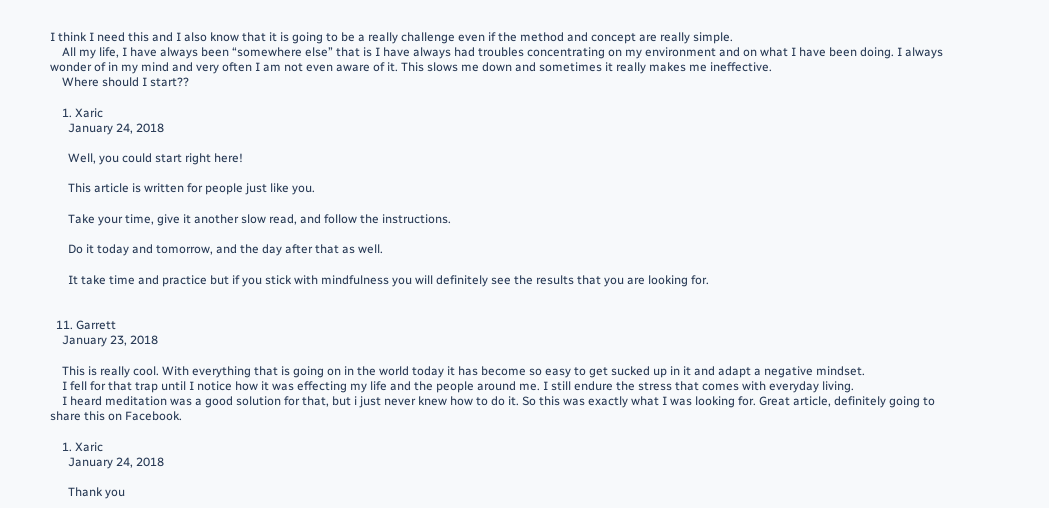I think I need this and I also know that it is going to be a really challenge even if the method and concept are really simple.
    All my life, I have always been “somewhere else” that is I have always had troubles concentrating on my environment and on what I have been doing. I always wonder of in my mind and very often I am not even aware of it. This slows me down and sometimes it really makes me ineffective.
    Where should I start??

    1. Xaric
      January 24, 2018

      Well, you could start right here!

      This article is written for people just like you.

      Take your time, give it another slow read, and follow the instructions.

      Do it today and tomorrow, and the day after that as well.

      It take time and practice but if you stick with mindfulness you will definitely see the results that you are looking for.


  11. Garrett
    January 23, 2018

    This is really cool. With everything that is going on in the world today it has become so easy to get sucked up in it and adapt a negative mindset.
    I fell for that trap until I notice how it was effecting my life and the people around me. I still endure the stress that comes with everyday living.
    I heard meditation was a good solution for that, but i just never knew how to do it. So this was exactly what I was looking for. Great article, definitely going to share this on Facebook.

    1. Xaric
      January 24, 2018

      Thank you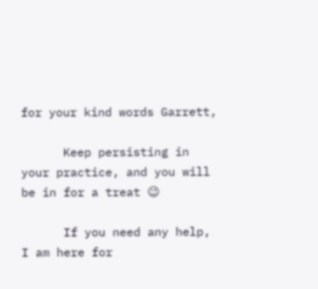for your kind words Garrett,

      Keep persisting in your practice, and you will be in for a treat 😉

      If you need any help, I am here for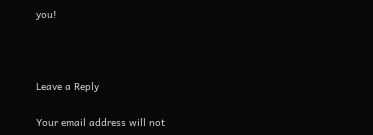you!



Leave a Reply

Your email address will not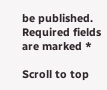be published. Required fields are marked *

Scroll to top